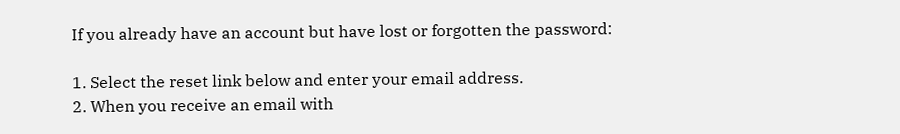If you already have an account but have lost or forgotten the password:

1. Select the reset link below and enter your email address.
2. When you receive an email with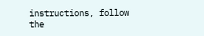instructions, follow the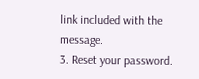link included with the message.
3. Reset your password.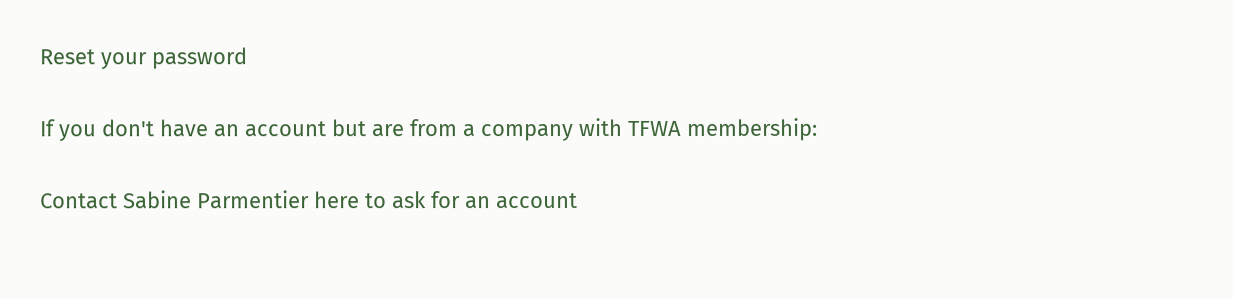Reset your password

If you don't have an account but are from a company with TFWA membership:

Contact Sabine Parmentier here to ask for an account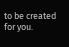to be created for you.